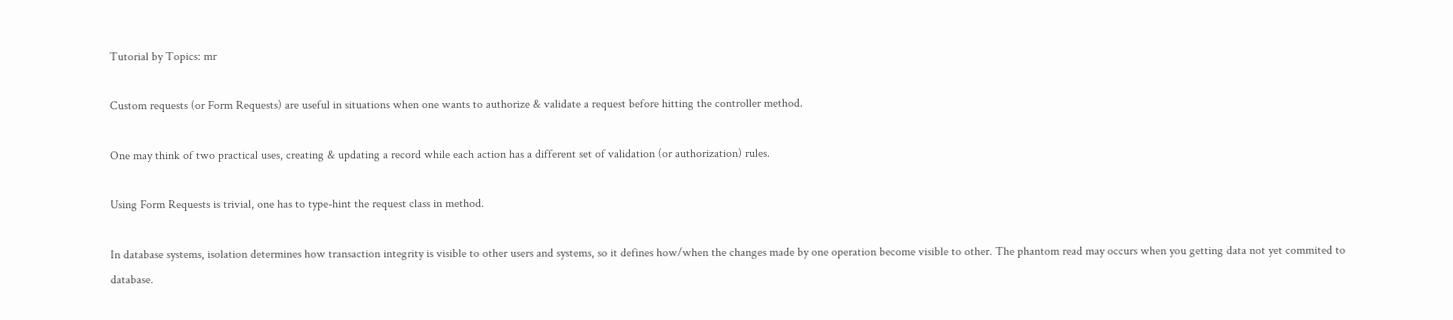Tutorial by Topics: mr

Custom requests (or Form Requests) are useful in situations when one wants to authorize & validate a request before hitting the controller method.

One may think of two practical uses, creating & updating a record while each action has a different set of validation (or authorization) rules.

Using Form Requests is trivial, one has to type-hint the request class in method.

In database systems, isolation determines how transaction integrity is visible to other users and systems, so it defines how/when the changes made by one operation become visible to other. The phantom read may occurs when you getting data not yet commited to database.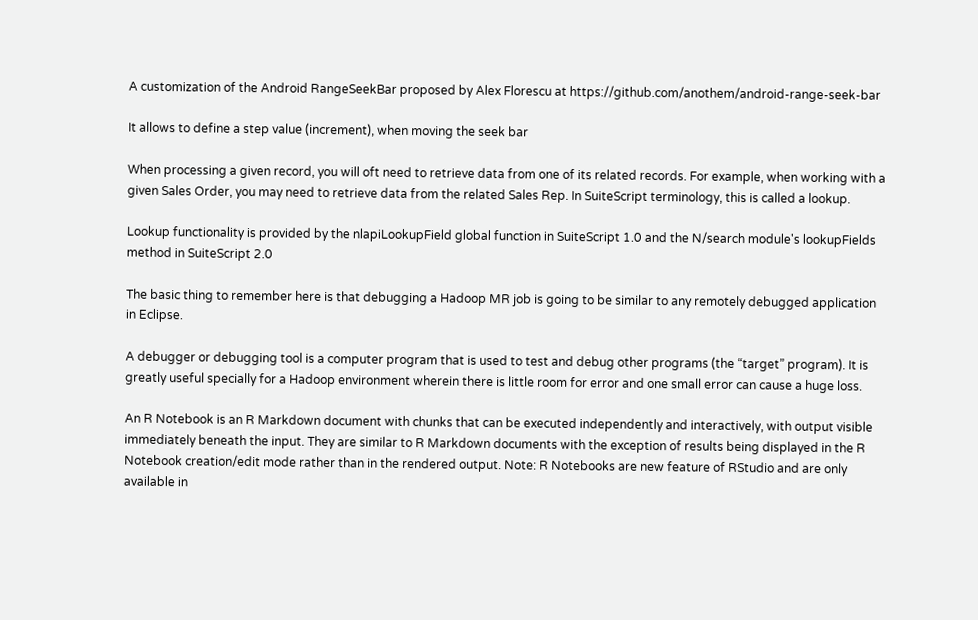A customization of the Android RangeSeekBar proposed by Alex Florescu at https://github.com/anothem/android-range-seek-bar

It allows to define a step value (increment), when moving the seek bar

When processing a given record, you will oft need to retrieve data from one of its related records. For example, when working with a given Sales Order, you may need to retrieve data from the related Sales Rep. In SuiteScript terminology, this is called a lookup.

Lookup functionality is provided by the nlapiLookupField global function in SuiteScript 1.0 and the N/search module's lookupFields method in SuiteScript 2.0

The basic thing to remember here is that debugging a Hadoop MR job is going to be similar to any remotely debugged application in Eclipse.

A debugger or debugging tool is a computer program that is used to test and debug other programs (the “target” program). It is greatly useful specially for a Hadoop environment wherein there is little room for error and one small error can cause a huge loss.

An R Notebook is an R Markdown document with chunks that can be executed independently and interactively, with output visible immediately beneath the input. They are similar to R Markdown documents with the exception of results being displayed in the R Notebook creation/edit mode rather than in the rendered output. Note: R Notebooks are new feature of RStudio and are only available in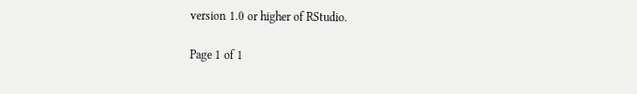version 1.0 or higher of RStudio.

Page 1 of 1